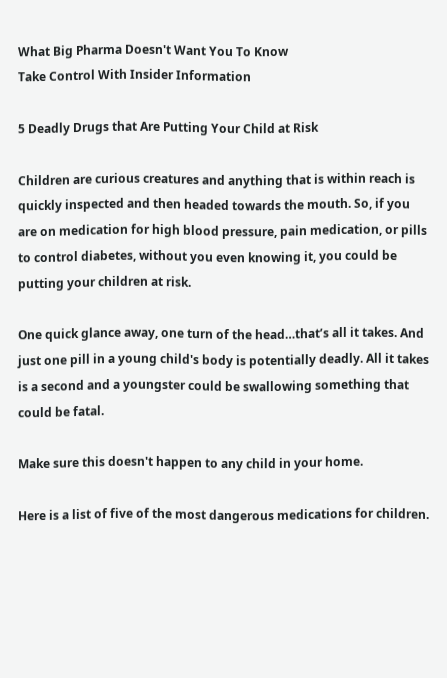What Big Pharma Doesn't Want You To Know
Take Control With Insider Information

5 Deadly Drugs that Are Putting Your Child at Risk

Children are curious creatures and anything that is within reach is quickly inspected and then headed towards the mouth. So, if you are on medication for high blood pressure, pain medication, or pills to control diabetes, without you even knowing it, you could be putting your children at risk.

One quick glance away, one turn of the head…that’s all it takes. And just one pill in a young child's body is potentially deadly. All it takes is a second and a youngster could be swallowing something that could be fatal.

Make sure this doesn't happen to any child in your home.

Here is a list of five of the most dangerous medications for children.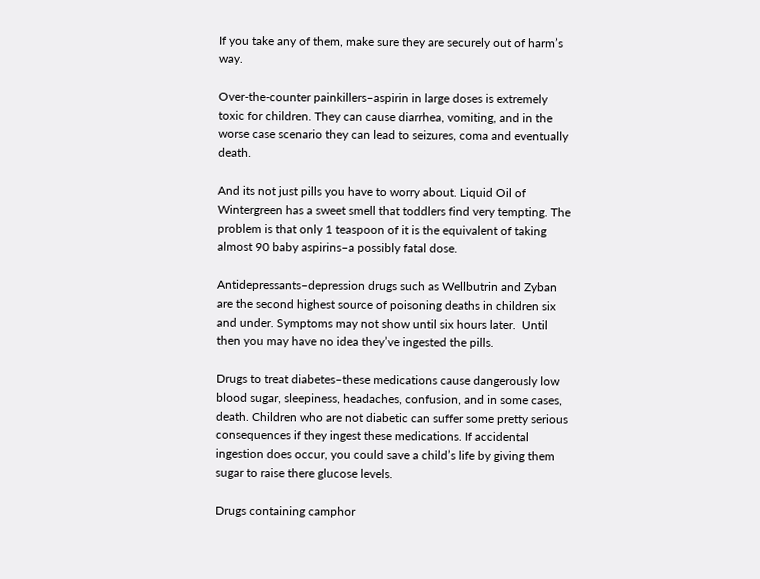If you take any of them, make sure they are securely out of harm’s way.

Over-the-counter painkillers–aspirin in large doses is extremely toxic for children. They can cause diarrhea, vomiting, and in the worse case scenario they can lead to seizures, coma and eventually death.

And its not just pills you have to worry about. Liquid Oil of Wintergreen has a sweet smell that toddlers find very tempting. The problem is that only 1 teaspoon of it is the equivalent of taking almost 90 baby aspirins–a possibly fatal dose.

Antidepressants–depression drugs such as Wellbutrin and Zyban are the second highest source of poisoning deaths in children six and under. Symptoms may not show until six hours later.  Until then you may have no idea they’ve ingested the pills.

Drugs to treat diabetes–these medications cause dangerously low blood sugar, sleepiness, headaches, confusion, and in some cases, death. Children who are not diabetic can suffer some pretty serious consequences if they ingest these medications. If accidental ingestion does occur, you could save a child’s life by giving them sugar to raise there glucose levels.

Drugs containing camphor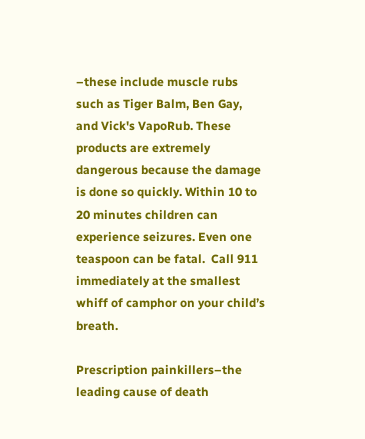–these include muscle rubs such as Tiger Balm, Ben Gay, and Vick's VapoRub. These products are extremely dangerous because the damage is done so quickly. Within 10 to 20 minutes children can experience seizures. Even one teaspoon can be fatal.  Call 911 immediately at the smallest whiff of camphor on your child’s breath.

Prescription painkillers–the leading cause of death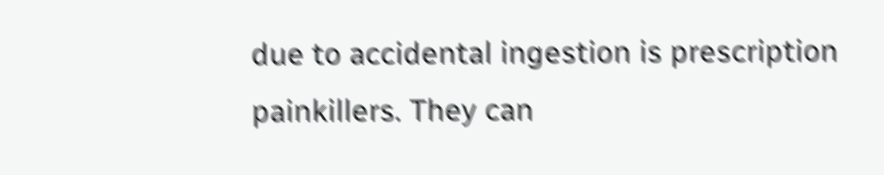due to accidental ingestion is prescription painkillers. They can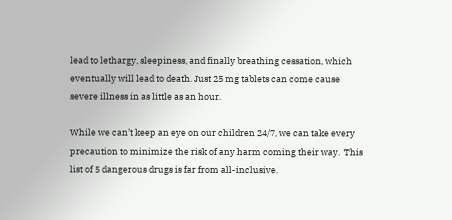lead to lethargy, sleepiness, and finally breathing cessation, which eventually will lead to death. Just 25 mg tablets can come cause severe illness in as little as an hour.

While we can’t keep an eye on our children 24/7, we can take every precaution to minimize the risk of any harm coming their way.  This list of 5 dangerous drugs is far from all-inclusive.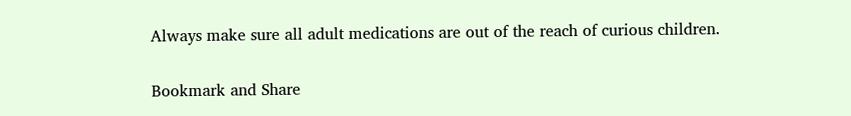Always make sure all adult medications are out of the reach of curious children.

Bookmark and Share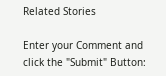Related Stories

Enter your Comment and click the "Submit" Button: